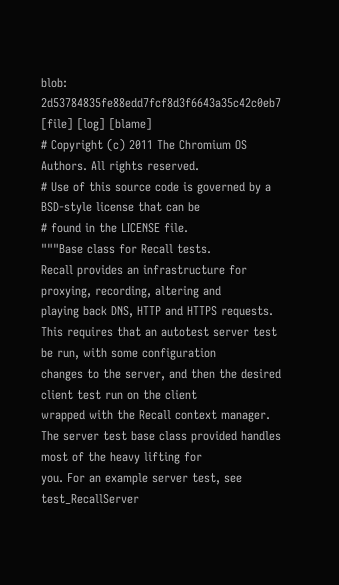blob: 2d53784835fe88edd7fcf8d3f6643a35c42c0eb7 [file] [log] [blame]
# Copyright (c) 2011 The Chromium OS Authors. All rights reserved.
# Use of this source code is governed by a BSD-style license that can be
# found in the LICENSE file.
"""Base class for Recall tests.
Recall provides an infrastructure for proxying, recording, altering and
playing back DNS, HTTP and HTTPS requests.
This requires that an autotest server test be run, with some configuration
changes to the server, and then the desired client test run on the client
wrapped with the Recall context manager.
The server test base class provided handles most of the heavy lifting for
you. For an example server test, see test_RecallServer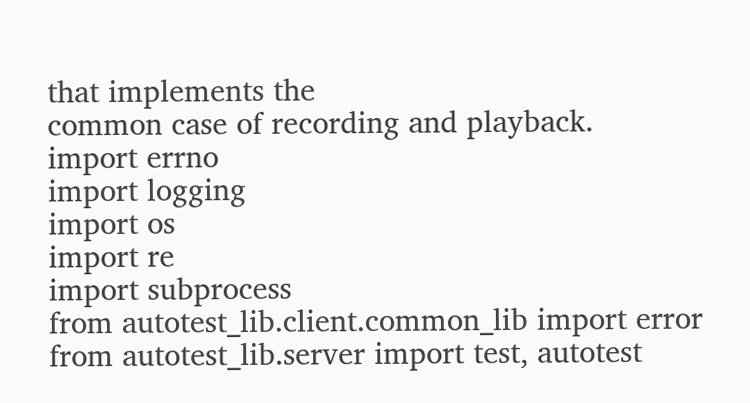that implements the
common case of recording and playback.
import errno
import logging
import os
import re
import subprocess
from autotest_lib.client.common_lib import error
from autotest_lib.server import test, autotest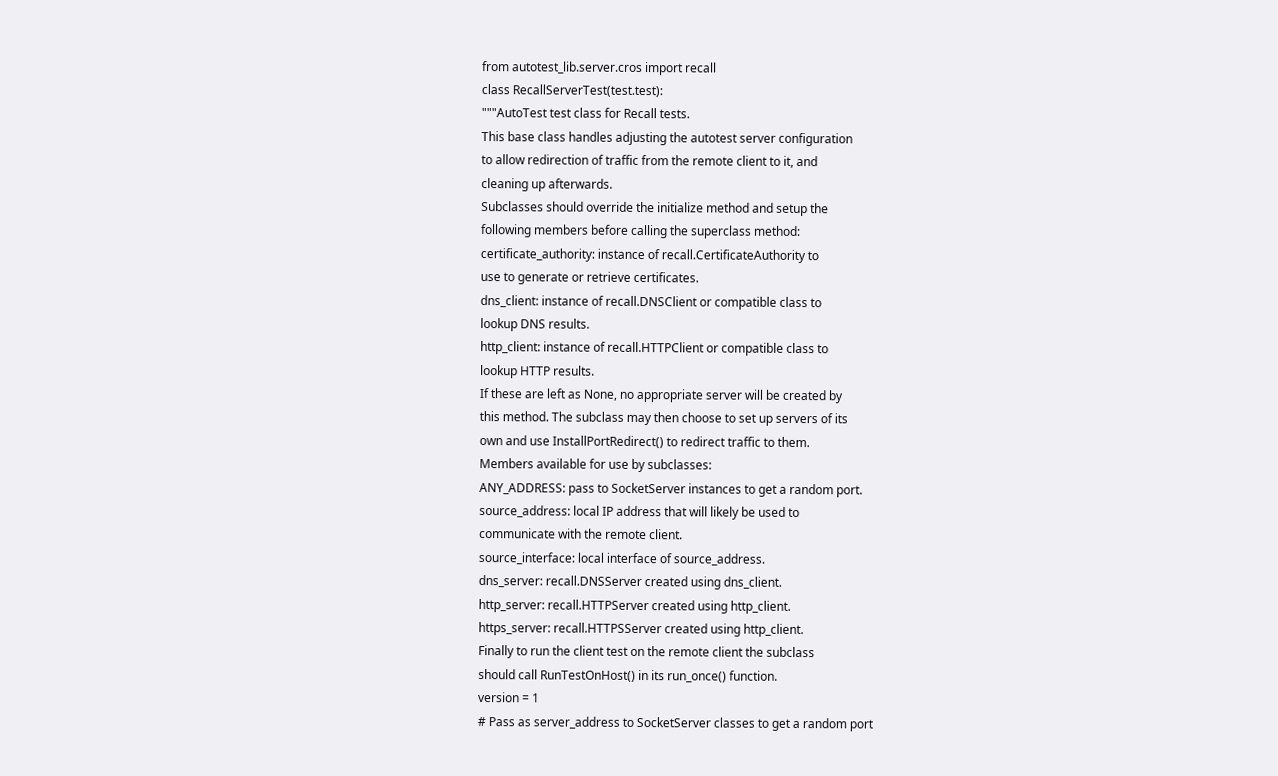from autotest_lib.server.cros import recall
class RecallServerTest(test.test):
"""AutoTest test class for Recall tests.
This base class handles adjusting the autotest server configuration
to allow redirection of traffic from the remote client to it, and
cleaning up afterwards.
Subclasses should override the initialize method and setup the
following members before calling the superclass method:
certificate_authority: instance of recall.CertificateAuthority to
use to generate or retrieve certificates.
dns_client: instance of recall.DNSClient or compatible class to
lookup DNS results.
http_client: instance of recall.HTTPClient or compatible class to
lookup HTTP results.
If these are left as None, no appropriate server will be created by
this method. The subclass may then choose to set up servers of its
own and use InstallPortRedirect() to redirect traffic to them.
Members available for use by subclasses:
ANY_ADDRESS: pass to SocketServer instances to get a random port.
source_address: local IP address that will likely be used to
communicate with the remote client.
source_interface: local interface of source_address.
dns_server: recall.DNSServer created using dns_client.
http_server: recall.HTTPServer created using http_client.
https_server: recall.HTTPSServer created using http_client.
Finally to run the client test on the remote client the subclass
should call RunTestOnHost() in its run_once() function.
version = 1
# Pass as server_address to SocketServer classes to get a random port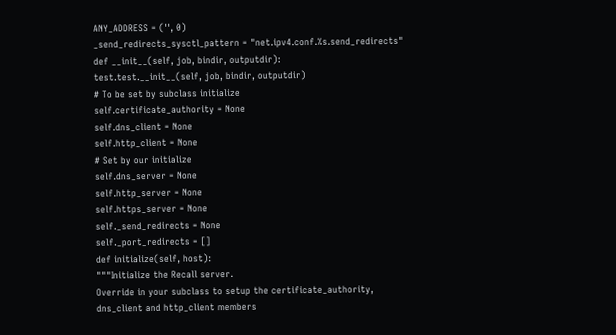ANY_ADDRESS = ('', 0)
_send_redirects_sysctl_pattern = "net.ipv4.conf.%s.send_redirects"
def __init__(self, job, bindir, outputdir):
test.test.__init__(self, job, bindir, outputdir)
# To be set by subclass initialize
self.certificate_authority = None
self.dns_client = None
self.http_client = None
# Set by our initialize
self.dns_server = None
self.http_server = None
self.https_server = None
self._send_redirects = None
self._port_redirects = []
def initialize(self, host):
"""Initialize the Recall server.
Override in your subclass to setup the certificate_authority,
dns_client and http_client members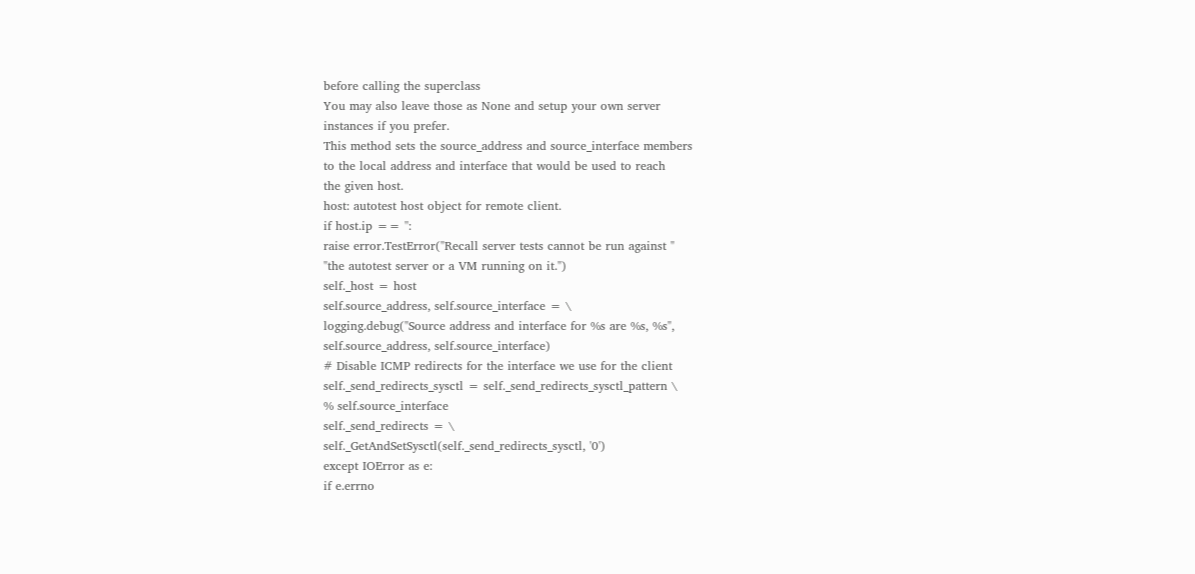before calling the superclass
You may also leave those as None and setup your own server
instances if you prefer.
This method sets the source_address and source_interface members
to the local address and interface that would be used to reach
the given host.
host: autotest host object for remote client.
if host.ip == '':
raise error.TestError("Recall server tests cannot be run against "
"the autotest server or a VM running on it.")
self._host = host
self.source_address, self.source_interface = \
logging.debug("Source address and interface for %s are %s, %s",
self.source_address, self.source_interface)
# Disable ICMP redirects for the interface we use for the client
self._send_redirects_sysctl = self._send_redirects_sysctl_pattern \
% self.source_interface
self._send_redirects = \
self._GetAndSetSysctl(self._send_redirects_sysctl, '0')
except IOError as e:
if e.errno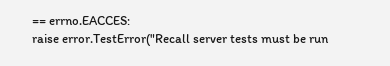== errno.EACCES:
raise error.TestError("Recall server tests must be run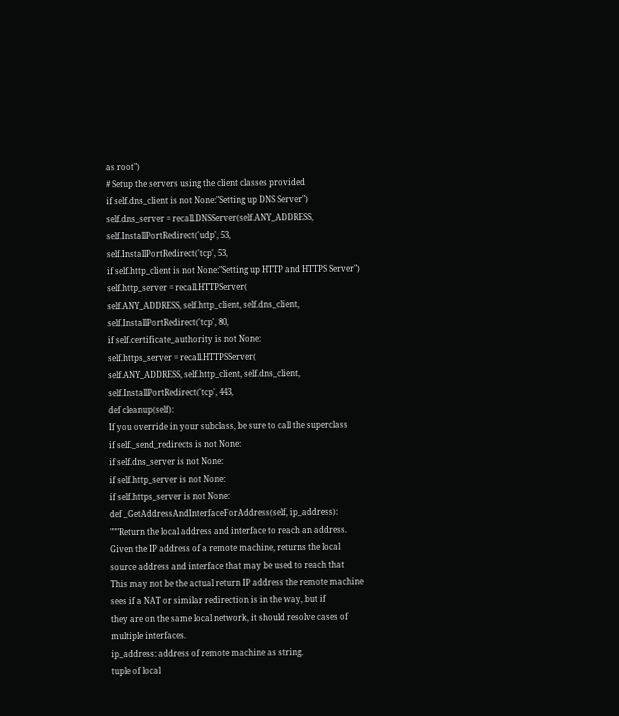as root")
# Setup the servers using the client classes provided
if self.dns_client is not None:"Setting up DNS Server")
self.dns_server = recall.DNSServer(self.ANY_ADDRESS,
self.InstallPortRedirect('udp', 53,
self.InstallPortRedirect('tcp', 53,
if self.http_client is not None:"Setting up HTTP and HTTPS Server")
self.http_server = recall.HTTPServer(
self.ANY_ADDRESS, self.http_client, self.dns_client,
self.InstallPortRedirect('tcp', 80,
if self.certificate_authority is not None:
self.https_server = recall.HTTPSServer(
self.ANY_ADDRESS, self.http_client, self.dns_client,
self.InstallPortRedirect('tcp', 443,
def cleanup(self):
If you override in your subclass, be sure to call the superclass
if self._send_redirects is not None:
if self.dns_server is not None:
if self.http_server is not None:
if self.https_server is not None:
def _GetAddressAndInterfaceForAddress(self, ip_address):
"""Return the local address and interface to reach an address.
Given the IP address of a remote machine, returns the local
source address and interface that may be used to reach that
This may not be the actual return IP address the remote machine
sees if a NAT or similar redirection is in the way, but if
they are on the same local network, it should resolve cases of
multiple interfaces.
ip_address: address of remote machine as string.
tuple of local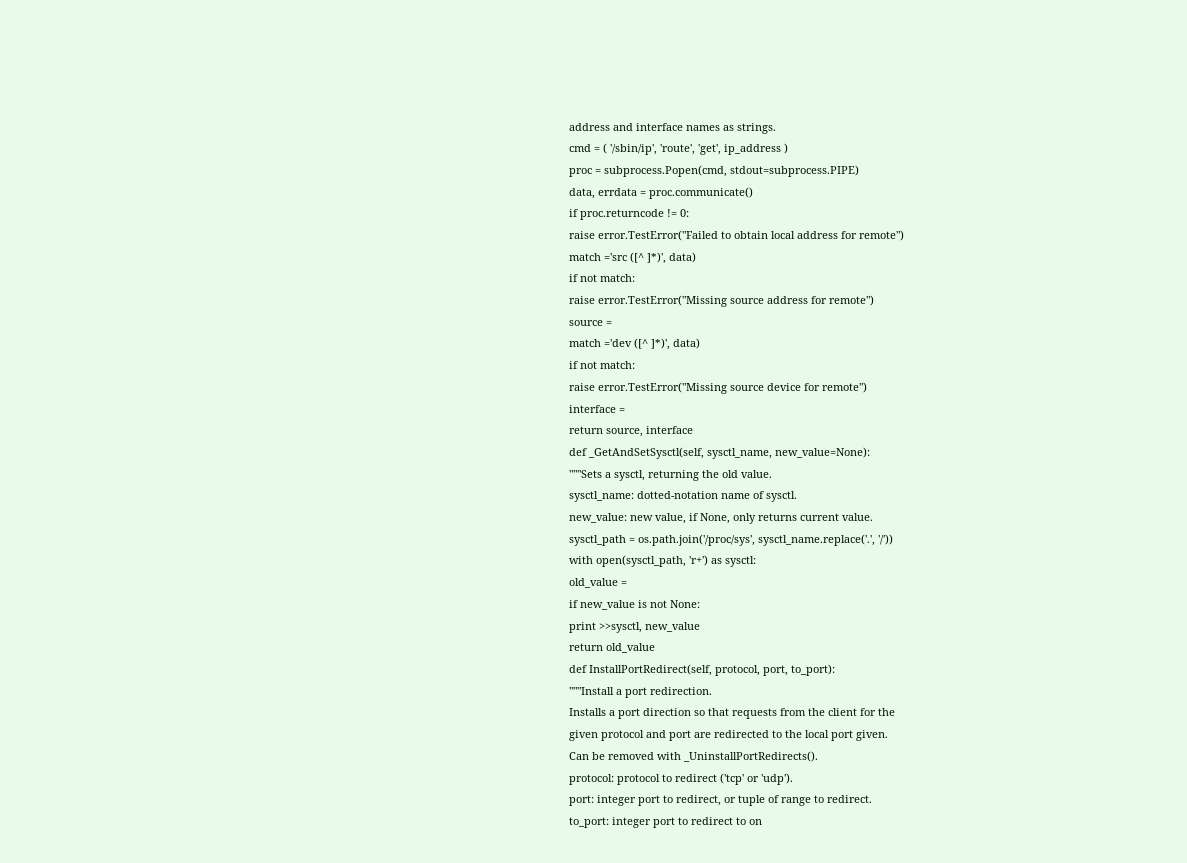address and interface names as strings.
cmd = ( '/sbin/ip', 'route', 'get', ip_address )
proc = subprocess.Popen(cmd, stdout=subprocess.PIPE)
data, errdata = proc.communicate()
if proc.returncode != 0:
raise error.TestError("Failed to obtain local address for remote")
match ='src ([^ ]*)', data)
if not match:
raise error.TestError("Missing source address for remote")
source =
match ='dev ([^ ]*)', data)
if not match:
raise error.TestError("Missing source device for remote")
interface =
return source, interface
def _GetAndSetSysctl(self, sysctl_name, new_value=None):
"""Sets a sysctl, returning the old value.
sysctl_name: dotted-notation name of sysctl.
new_value: new value, if None, only returns current value.
sysctl_path = os.path.join('/proc/sys', sysctl_name.replace('.', '/'))
with open(sysctl_path, 'r+') as sysctl:
old_value =
if new_value is not None:
print >>sysctl, new_value
return old_value
def InstallPortRedirect(self, protocol, port, to_port):
"""Install a port redirection.
Installs a port direction so that requests from the client for the
given protocol and port are redirected to the local port given.
Can be removed with _UninstallPortRedirects().
protocol: protocol to redirect ('tcp' or 'udp').
port: integer port to redirect, or tuple of range to redirect.
to_port: integer port to redirect to on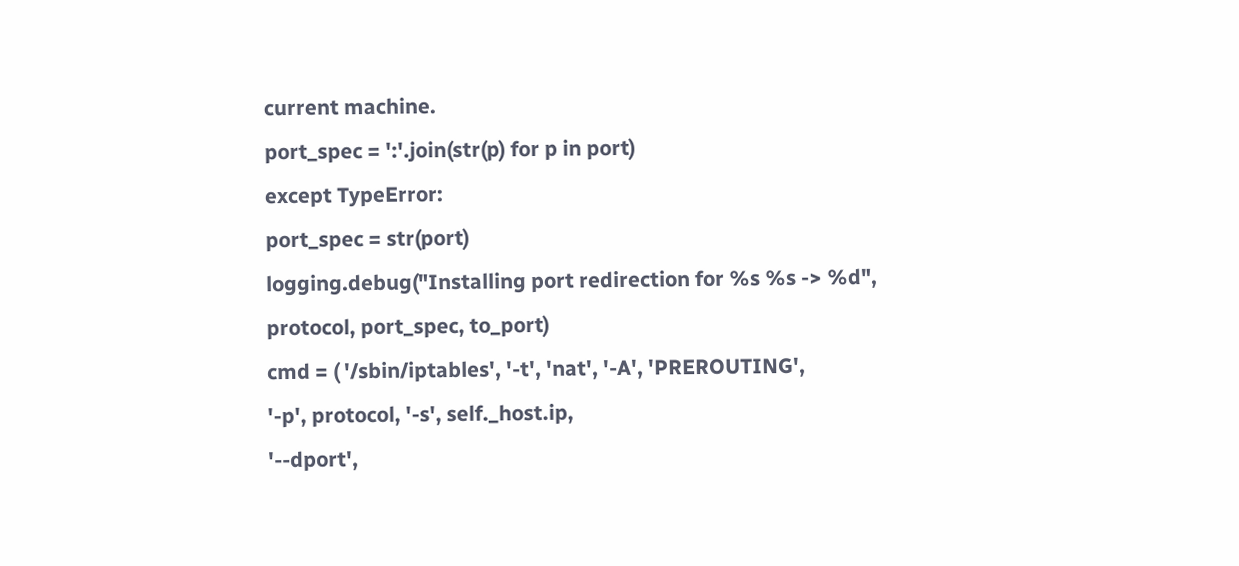current machine.
port_spec = ':'.join(str(p) for p in port)
except TypeError:
port_spec = str(port)
logging.debug("Installing port redirection for %s %s -> %d",
protocol, port_spec, to_port)
cmd = ( '/sbin/iptables', '-t', 'nat', '-A', 'PREROUTING',
'-p', protocol, '-s', self._host.ip,
'--dport',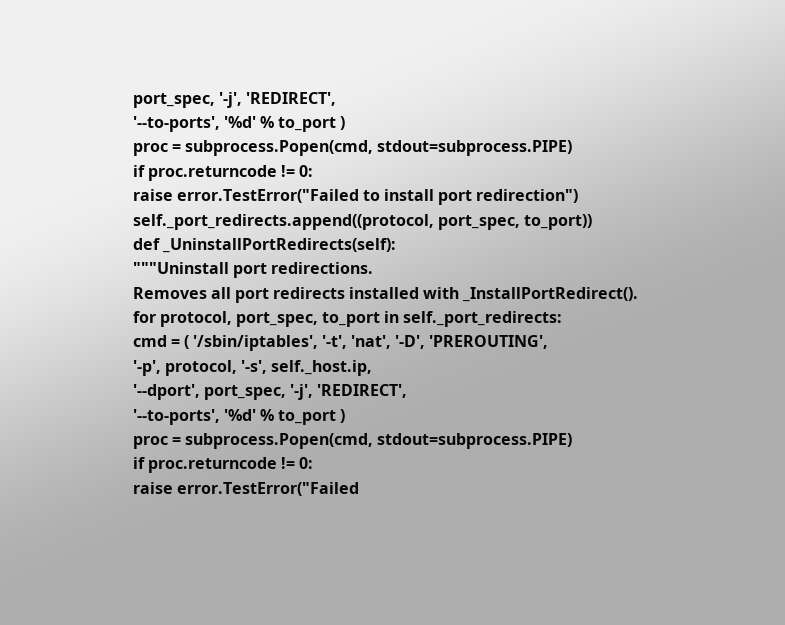port_spec, '-j', 'REDIRECT',
'--to-ports', '%d' % to_port )
proc = subprocess.Popen(cmd, stdout=subprocess.PIPE)
if proc.returncode != 0:
raise error.TestError("Failed to install port redirection")
self._port_redirects.append((protocol, port_spec, to_port))
def _UninstallPortRedirects(self):
"""Uninstall port redirections.
Removes all port redirects installed with _InstallPortRedirect().
for protocol, port_spec, to_port in self._port_redirects:
cmd = ( '/sbin/iptables', '-t', 'nat', '-D', 'PREROUTING',
'-p', protocol, '-s', self._host.ip,
'--dport', port_spec, '-j', 'REDIRECT',
'--to-ports', '%d' % to_port )
proc = subprocess.Popen(cmd, stdout=subprocess.PIPE)
if proc.returncode != 0:
raise error.TestError("Failed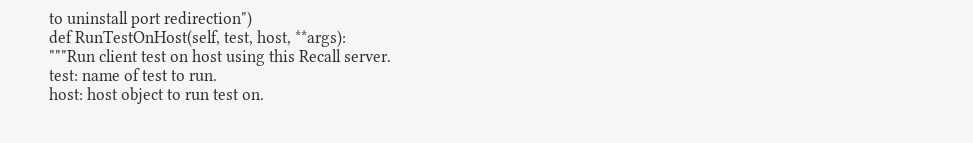to uninstall port redirection")
def RunTestOnHost(self, test, host, **args):
"""Run client test on host using this Recall server.
test: name of test to run.
host: host object to run test on.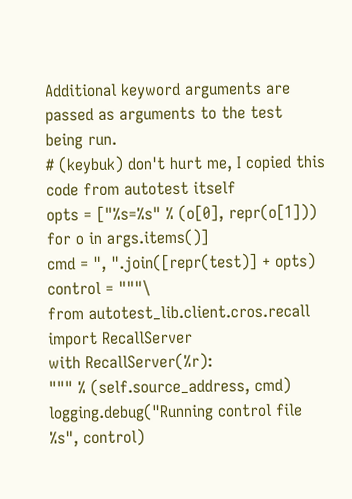Additional keyword arguments are passed as arguments to the test
being run.
# (keybuk) don't hurt me, I copied this code from autotest itself
opts = ["%s=%s" % (o[0], repr(o[1])) for o in args.items()]
cmd = ", ".join([repr(test)] + opts)
control = """\
from autotest_lib.client.cros.recall import RecallServer
with RecallServer(%r):
""" % (self.source_address, cmd)
logging.debug("Running control file %s", control)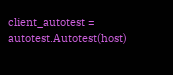client_autotest = autotest.Autotest(host)